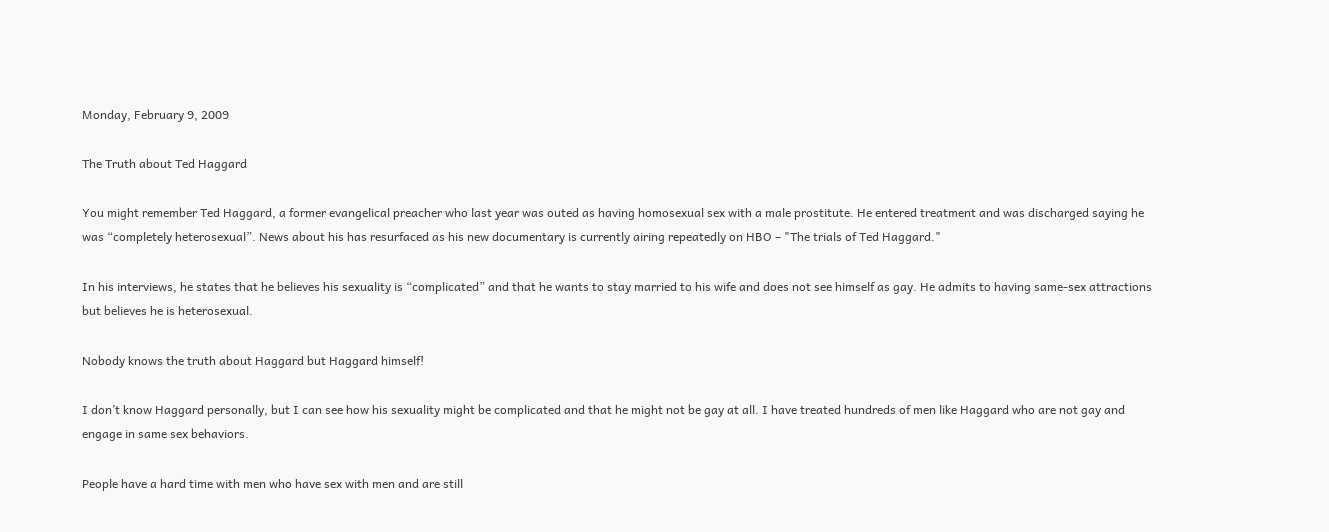Monday, February 9, 2009

The Truth about Ted Haggard

You might remember Ted Haggard, a former evangelical preacher who last year was outed as having homosexual sex with a male prostitute. He entered treatment and was discharged saying he was “completely heterosexual”. News about his has resurfaced as his new documentary is currently airing repeatedly on HBO – "The trials of Ted Haggard."

In his interviews, he states that he believes his sexuality is “complicated” and that he wants to stay married to his wife and does not see himself as gay. He admits to having same-sex attractions but believes he is heterosexual.

Nobody knows the truth about Haggard but Haggard himself!

I don’t know Haggard personally, but I can see how his sexuality might be complicated and that he might not be gay at all. I have treated hundreds of men like Haggard who are not gay and engage in same sex behaviors.

People have a hard time with men who have sex with men and are still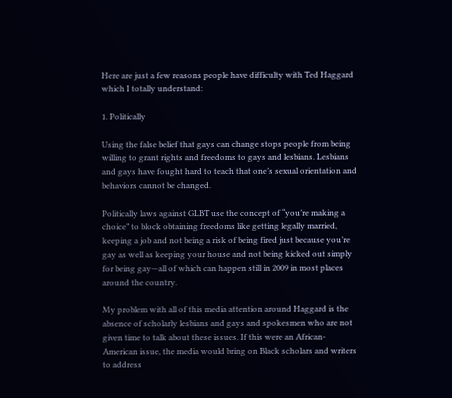Here are just a few reasons people have difficulty with Ted Haggard which I totally understand:

1. Politically

Using the false belief that gays can change stops people from being willing to grant rights and freedoms to gays and lesbians. Lesbians and gays have fought hard to teach that one’s sexual orientation and behaviors cannot be changed.

Politically laws against GLBT use the concept of “you’re making a choice” to block obtaining freedoms like getting legally married, keeping a job and not being a risk of being fired just because you’re gay as well as keeping your house and not being kicked out simply for being gay—all of which can happen still in 2009 in most places around the country.

My problem with all of this media attention around Haggard is the absence of scholarly lesbians and gays and spokesmen who are not given time to talk about these issues. If this were an African-American issue, the media would bring on Black scholars and writers to address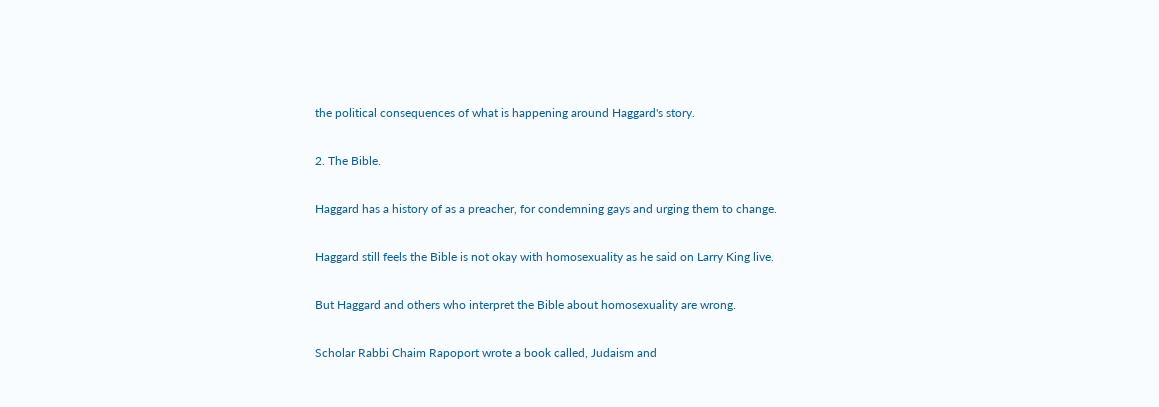the political consequences of what is happening around Haggard's story.

2. The Bible.

Haggard has a history of as a preacher, for condemning gays and urging them to change.

Haggard still feels the Bible is not okay with homosexuality as he said on Larry King live.

But Haggard and others who interpret the Bible about homosexuality are wrong.

Scholar Rabbi Chaim Rapoport wrote a book called, Judaism and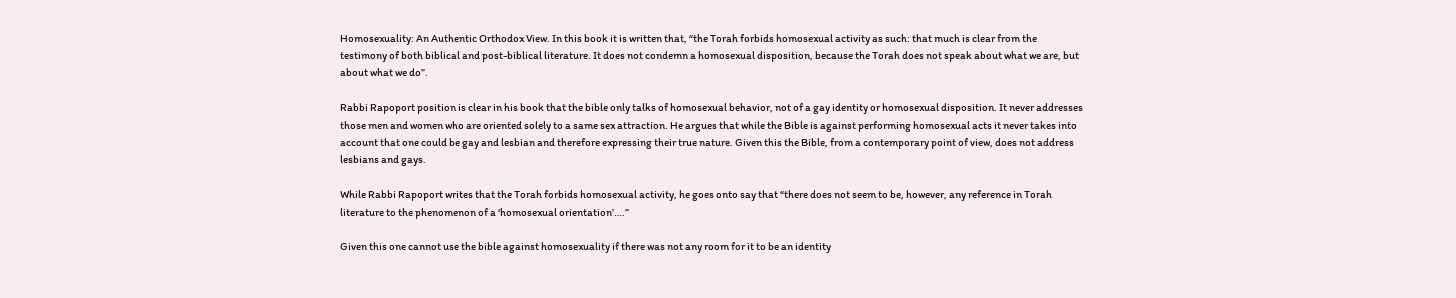Homosexuality: An Authentic Orthodox View. In this book it is written that, “the Torah forbids homosexual activity as such: that much is clear from the testimony of both biblical and post-biblical literature. It does not condemn a homosexual disposition, because the Torah does not speak about what we are, but about what we do”.

Rabbi Rapoport position is clear in his book that the bible only talks of homosexual behavior, not of a gay identity or homosexual disposition. It never addresses those men and women who are oriented solely to a same sex attraction. He argues that while the Bible is against performing homosexual acts it never takes into account that one could be gay and lesbian and therefore expressing their true nature. Given this the Bible, from a contemporary point of view, does not address lesbians and gays.

While Rabbi Rapoport writes that the Torah forbids homosexual activity, he goes onto say that “there does not seem to be, however, any reference in Torah literature to the phenomenon of a ‘homosexual orientation’….”

Given this one cannot use the bible against homosexuality if there was not any room for it to be an identity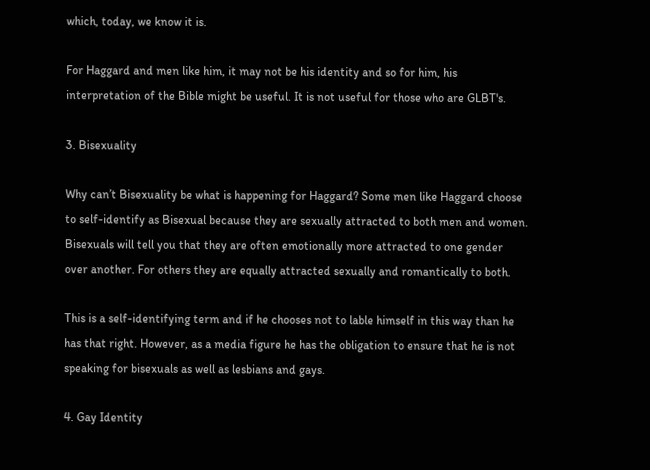which, today, we know it is.

For Haggard and men like him, it may not be his identity and so for him, his interpretation of the Bible might be useful. It is not useful for those who are GLBT's.

3. Bisexuality

Why can’t Bisexuality be what is happening for Haggard? Some men like Haggard choose to self-identify as Bisexual because they are sexually attracted to both men and women. Bisexuals will tell you that they are often emotionally more attracted to one gender over another. For others they are equally attracted sexually and romantically to both.

This is a self-identifying term and if he chooses not to lable himself in this way than he has that right. However, as a media figure he has the obligation to ensure that he is not speaking for bisexuals as well as lesbians and gays.

4. Gay Identity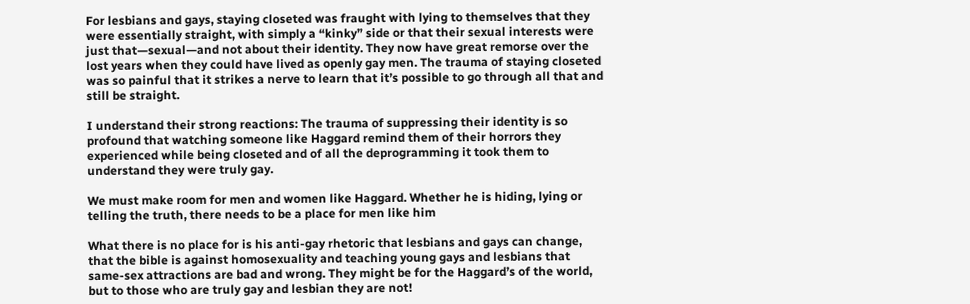For lesbians and gays, staying closeted was fraught with lying to themselves that they were essentially straight, with simply a “kinky” side or that their sexual interests were just that—sexual—and not about their identity. They now have great remorse over the lost years when they could have lived as openly gay men. The trauma of staying closeted was so painful that it strikes a nerve to learn that it’s possible to go through all that and still be straight.

I understand their strong reactions: The trauma of suppressing their identity is so profound that watching someone like Haggard remind them of their horrors they experienced while being closeted and of all the deprogramming it took them to understand they were truly gay.

We must make room for men and women like Haggard. Whether he is hiding, lying or telling the truth, there needs to be a place for men like him

What there is no place for is his anti-gay rhetoric that lesbians and gays can change, that the bible is against homosexuality and teaching young gays and lesbians that same-sex attractions are bad and wrong. They might be for the Haggard’s of the world, but to those who are truly gay and lesbian they are not!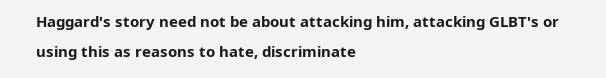Haggard's story need not be about attacking him, attacking GLBT's or using this as reasons to hate, discriminate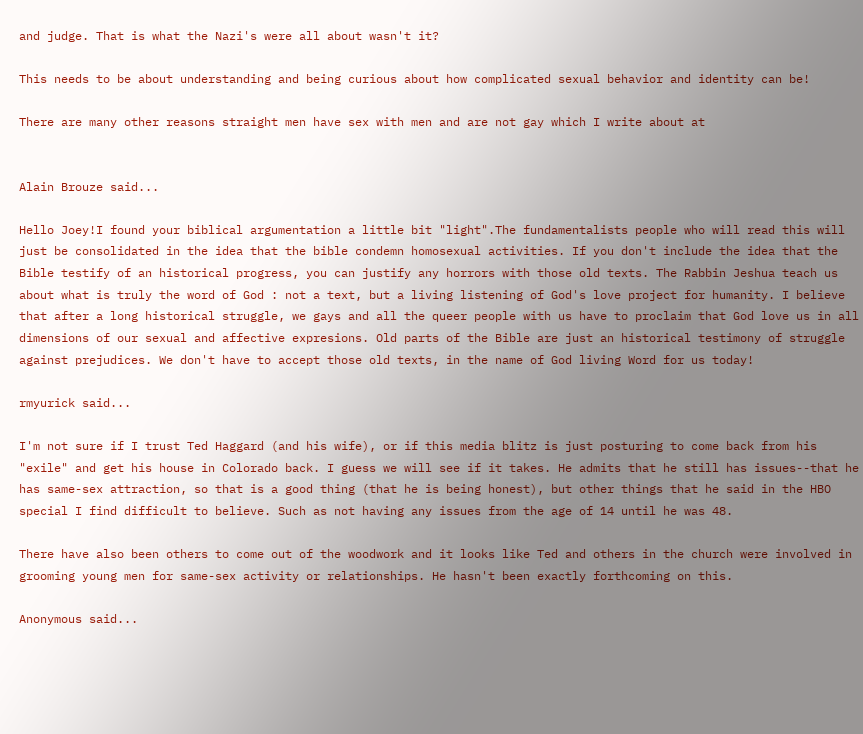and judge. That is what the Nazi's were all about wasn't it?

This needs to be about understanding and being curious about how complicated sexual behavior and identity can be!

There are many other reasons straight men have sex with men and are not gay which I write about at


Alain Brouze said...

Hello Joey!I found your biblical argumentation a little bit "light".The fundamentalists people who will read this will just be consolidated in the idea that the bible condemn homosexual activities. If you don't include the idea that the Bible testify of an historical progress, you can justify any horrors with those old texts. The Rabbin Jeshua teach us about what is truly the word of God : not a text, but a living listening of God's love project for humanity. I believe that after a long historical struggle, we gays and all the queer people with us have to proclaim that God love us in all dimensions of our sexual and affective expresions. Old parts of the Bible are just an historical testimony of struggle against prejudices. We don't have to accept those old texts, in the name of God living Word for us today!

rmyurick said...

I'm not sure if I trust Ted Haggard (and his wife), or if this media blitz is just posturing to come back from his "exile" and get his house in Colorado back. I guess we will see if it takes. He admits that he still has issues--that he has same-sex attraction, so that is a good thing (that he is being honest), but other things that he said in the HBO special I find difficult to believe. Such as not having any issues from the age of 14 until he was 48.

There have also been others to come out of the woodwork and it looks like Ted and others in the church were involved in grooming young men for same-sex activity or relationships. He hasn't been exactly forthcoming on this.

Anonymous said...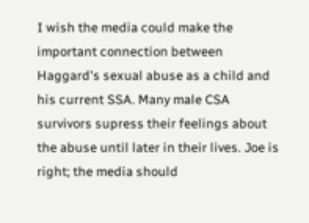I wish the media could make the important connection between Haggard's sexual abuse as a child and his current SSA. Many male CSA survivors supress their feelings about the abuse until later in their lives. Joe is right; the media should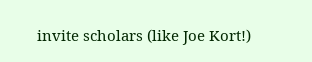invite scholars (like Joe Kort!)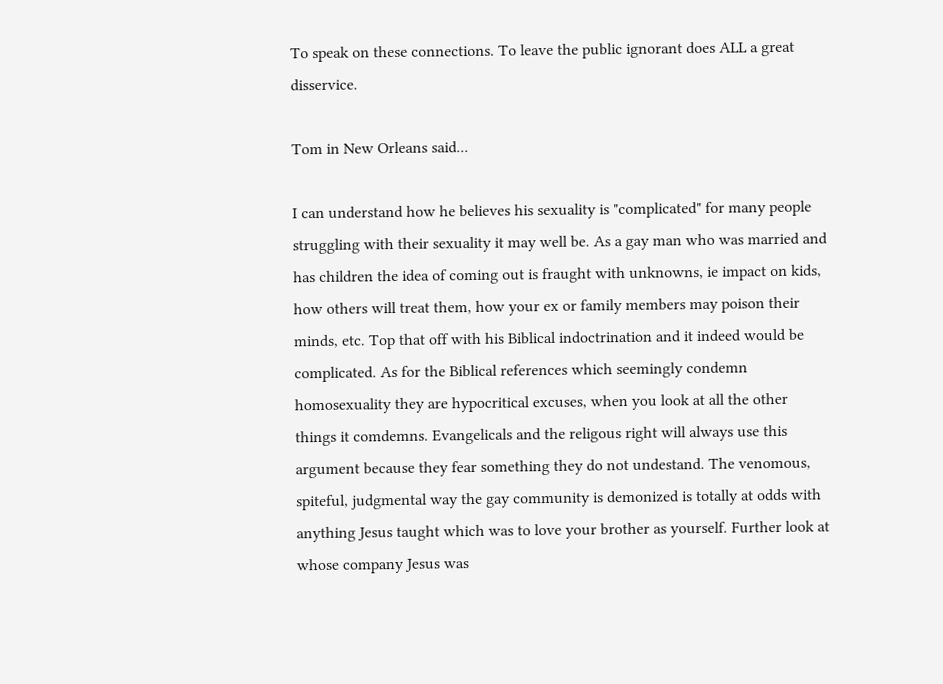To speak on these connections. To leave the public ignorant does ALL a great disservice.

Tom in New Orleans said...

I can understand how he believes his sexuality is "complicated" for many people struggling with their sexuality it may well be. As a gay man who was married and has children the idea of coming out is fraught with unknowns, ie impact on kids, how others will treat them, how your ex or family members may poison their minds, etc. Top that off with his Biblical indoctrination and it indeed would be complicated. As for the Biblical references which seemingly condemn homosexuality they are hypocritical excuses, when you look at all the other things it comdemns. Evangelicals and the religous right will always use this argument because they fear something they do not undestand. The venomous, spiteful, judgmental way the gay community is demonized is totally at odds with anything Jesus taught which was to love your brother as yourself. Further look at whose company Jesus was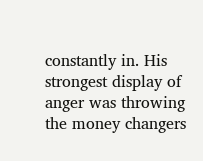constantly in. His strongest display of anger was throwing the money changers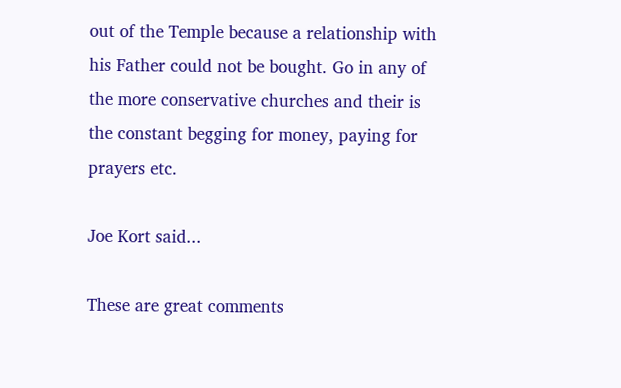out of the Temple because a relationship with his Father could not be bought. Go in any of the more conservative churches and their is the constant begging for money, paying for prayers etc.

Joe Kort said...

These are great comments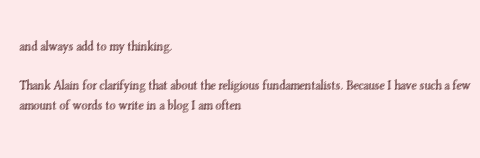and always add to my thinking.

Thank Alain for clarifying that about the religious fundamentalists. Because I have such a few amount of words to write in a blog I am often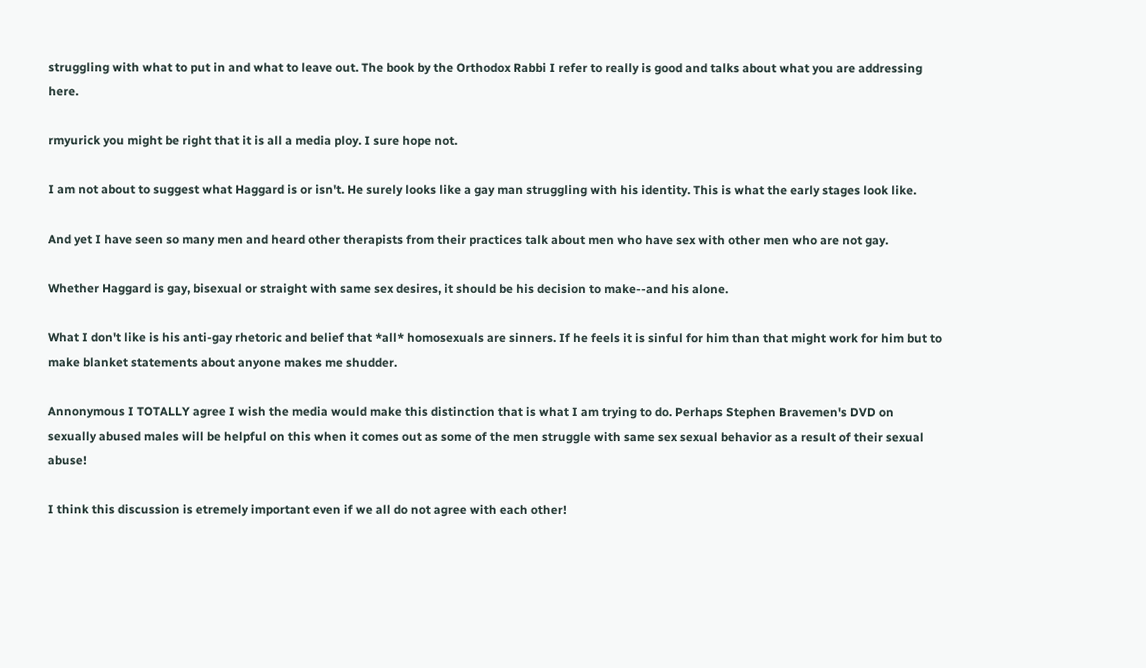struggling with what to put in and what to leave out. The book by the Orthodox Rabbi I refer to really is good and talks about what you are addressing here.

rmyurick you might be right that it is all a media ploy. I sure hope not.

I am not about to suggest what Haggard is or isn't. He surely looks like a gay man struggling with his identity. This is what the early stages look like.

And yet I have seen so many men and heard other therapists from their practices talk about men who have sex with other men who are not gay.

Whether Haggard is gay, bisexual or straight with same sex desires, it should be his decision to make--and his alone.

What I don't like is his anti-gay rhetoric and belief that *all* homosexuals are sinners. If he feels it is sinful for him than that might work for him but to make blanket statements about anyone makes me shudder.

Annonymous I TOTALLY agree I wish the media would make this distinction that is what I am trying to do. Perhaps Stephen Bravemen's DVD on sexually abused males will be helpful on this when it comes out as some of the men struggle with same sex sexual behavior as a result of their sexual abuse!

I think this discussion is etremely important even if we all do not agree with each other!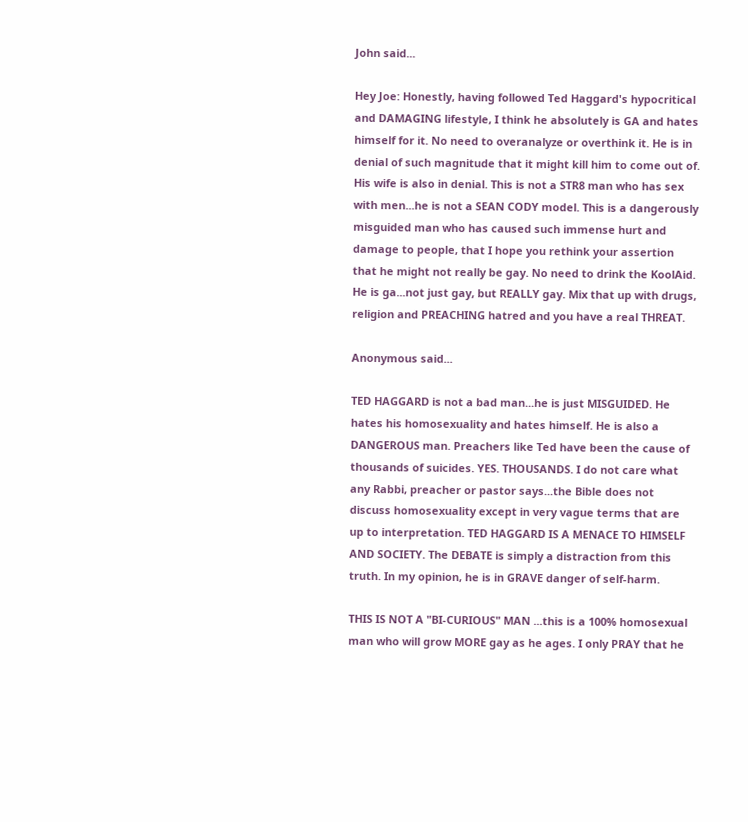John said...

Hey Joe: Honestly, having followed Ted Haggard's hypocritical and DAMAGING lifestyle, I think he absolutely is GA and hates himself for it. No need to overanalyze or overthink it. He is in denial of such magnitude that it might kill him to come out of. His wife is also in denial. This is not a STR8 man who has sex with men...he is not a SEAN CODY model. This is a dangerously misguided man who has caused such immense hurt and damage to people, that I hope you rethink your assertion that he might not really be gay. No need to drink the KoolAid. He is ga...not just gay, but REALLY gay. Mix that up with drugs, religion and PREACHING hatred and you have a real THREAT.

Anonymous said...

TED HAGGARD is not a bad man...he is just MISGUIDED. He hates his homosexuality and hates himself. He is also a DANGEROUS man. Preachers like Ted have been the cause of thousands of suicides. YES. THOUSANDS. I do not care what any Rabbi, preacher or pastor says...the Bible does not discuss homosexuality except in very vague terms that are up to interpretation. TED HAGGARD IS A MENACE TO HIMSELF AND SOCIETY. The DEBATE is simply a distraction from this truth. In my opinion, he is in GRAVE danger of self-harm.

THIS IS NOT A "BI-CURIOUS" MAN ...this is a 100% homosexual man who will grow MORE gay as he ages. I only PRAY that he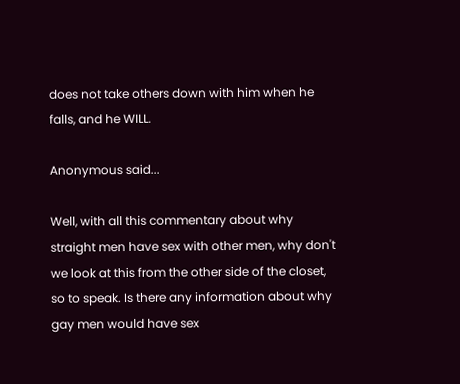does not take others down with him when he falls, and he WILL.

Anonymous said...

Well, with all this commentary about why straight men have sex with other men, why don't we look at this from the other side of the closet, so to speak. Is there any information about why gay men would have sex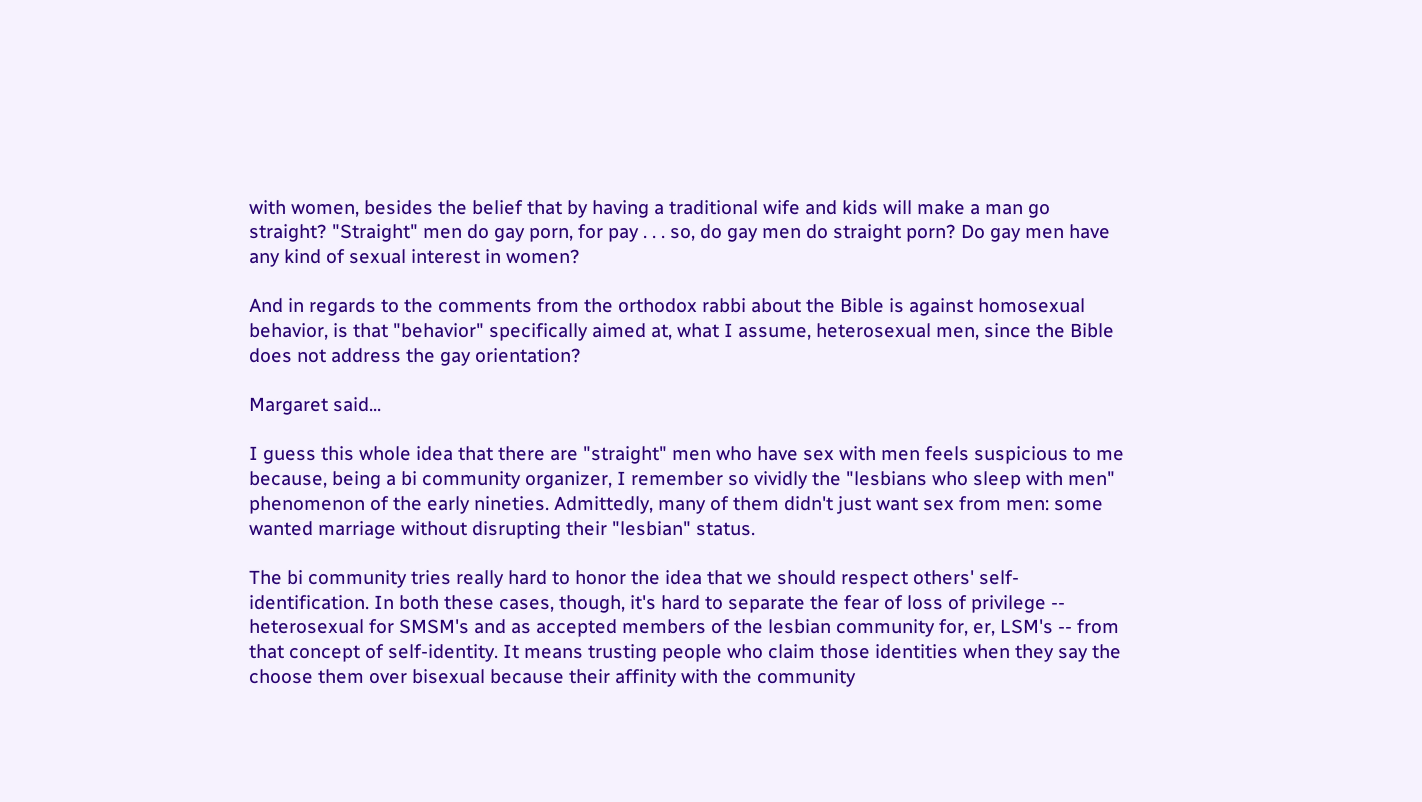with women, besides the belief that by having a traditional wife and kids will make a man go straight? "Straight" men do gay porn, for pay . . . so, do gay men do straight porn? Do gay men have any kind of sexual interest in women?

And in regards to the comments from the orthodox rabbi about the Bible is against homosexual behavior, is that "behavior" specifically aimed at, what I assume, heterosexual men, since the Bible does not address the gay orientation?

Margaret said...

I guess this whole idea that there are "straight" men who have sex with men feels suspicious to me because, being a bi community organizer, I remember so vividly the "lesbians who sleep with men" phenomenon of the early nineties. Admittedly, many of them didn't just want sex from men: some wanted marriage without disrupting their "lesbian" status.

The bi community tries really hard to honor the idea that we should respect others' self-identification. In both these cases, though, it's hard to separate the fear of loss of privilege -- heterosexual for SMSM's and as accepted members of the lesbian community for, er, LSM's -- from that concept of self-identity. It means trusting people who claim those identities when they say the choose them over bisexual because their affinity with the community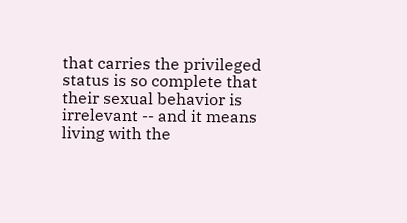that carries the privileged status is so complete that their sexual behavior is irrelevant -- and it means living with the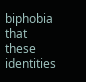biphobia that these identities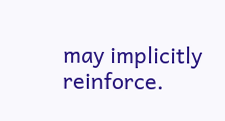may implicitly reinforce.